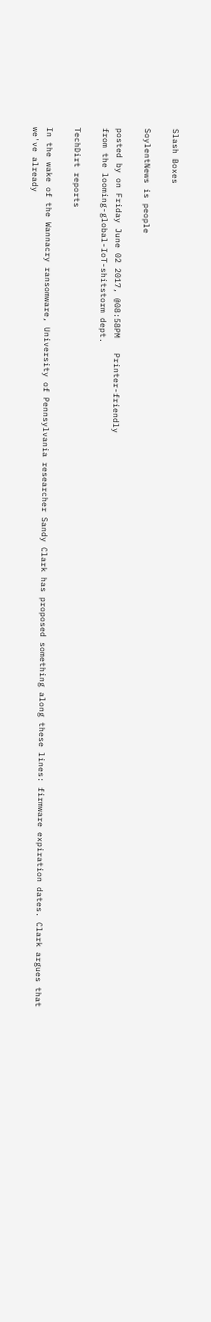Slash Boxes

SoylentNews is people

posted by on Friday June 02 2017, @08:58PM   Printer-friendly
from the looming-global-IoT-shitstorm dept.

TechDirt reports

In the wake of the Wannacry ransomware, University of Pennsylvania researcher Sandy Clark has proposed something along these lines: firmware expiration dates. Clark argues that we've already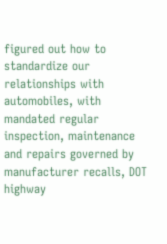figured out how to standardize our relationships with automobiles, with mandated regular inspection, maintenance and repairs governed by manufacturer recalls, DOT highway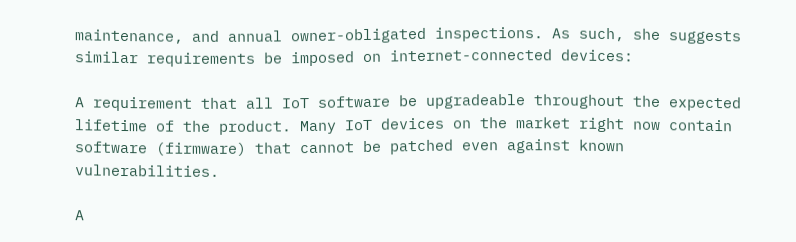maintenance, and annual owner-obligated inspections. As such, she suggests similar requirements be imposed on internet-connected devices:

A requirement that all IoT software be upgradeable throughout the expected lifetime of the product. Many IoT devices on the market right now contain software (firmware) that cannot be patched even against known vulnerabilities.

A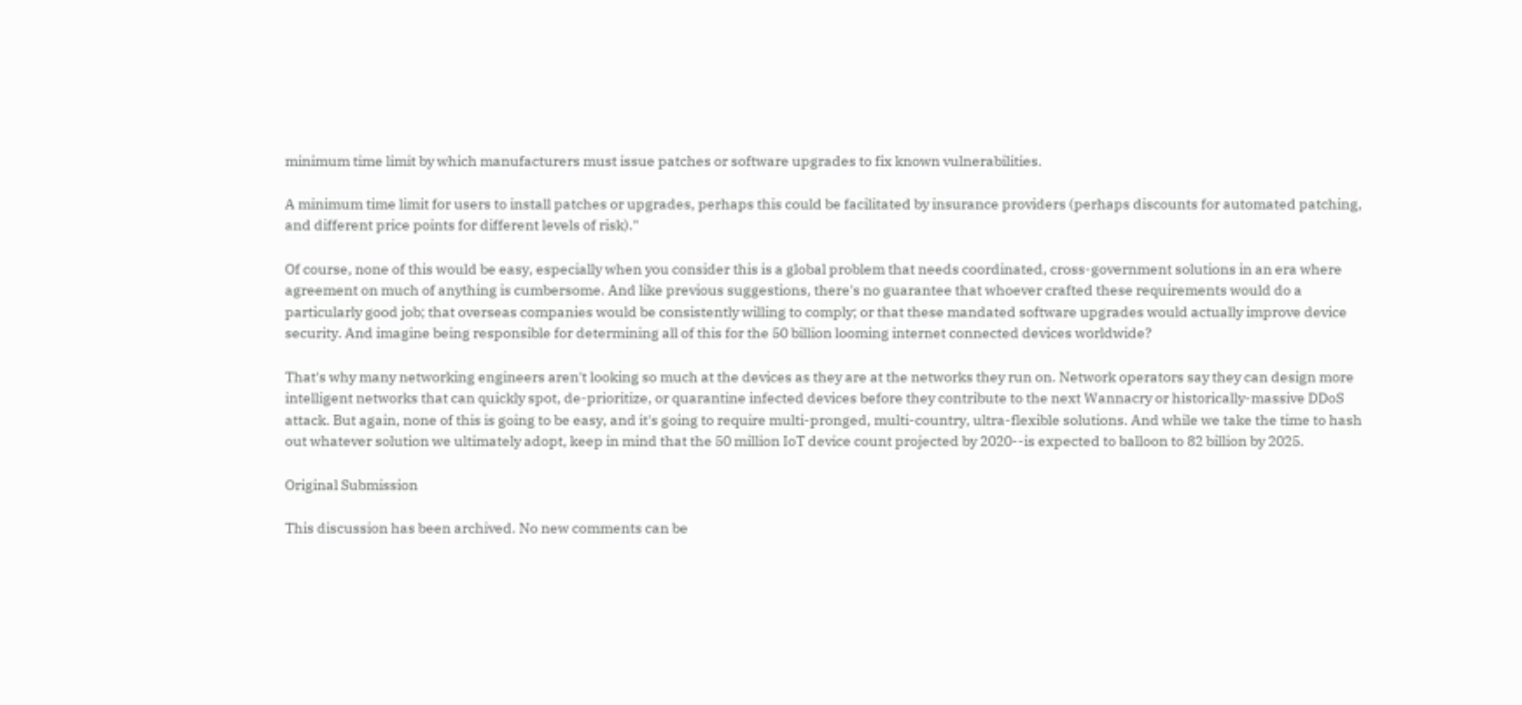minimum time limit by which manufacturers must issue patches or software upgrades to fix known vulnerabilities.

A minimum time limit for users to install patches or upgrades, perhaps this could be facilitated by insurance providers (perhaps discounts for automated patching, and different price points for different levels of risk)."

Of course, none of this would be easy, especially when you consider this is a global problem that needs coordinated, cross-government solutions in an era where agreement on much of anything is cumbersome. And like previous suggestions, there's no guarantee that whoever crafted these requirements would do a particularly good job; that overseas companies would be consistently willing to comply; or that these mandated software upgrades would actually improve device security. And imagine being responsible for determining all of this for the 50 billion looming internet connected devices worldwide?

That's why many networking engineers aren't looking so much at the devices as they are at the networks they run on. Network operators say they can design more intelligent networks that can quickly spot, de-prioritize, or quarantine infected devices before they contribute to the next Wannacry or historically-massive DDoS attack. But again, none of this is going to be easy, and it's going to require multi-pronged, multi-country, ultra-flexible solutions. And while we take the time to hash out whatever solution we ultimately adopt, keep in mind that the 50 million IoT device count projected by 2020--is expected to balloon to 82 billion by 2025.

Original Submission

This discussion has been archived. No new comments can be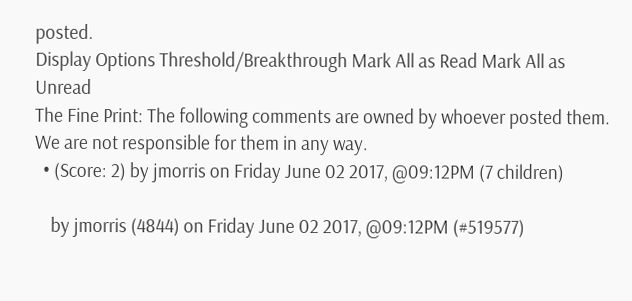posted.
Display Options Threshold/Breakthrough Mark All as Read Mark All as Unread
The Fine Print: The following comments are owned by whoever posted them. We are not responsible for them in any way.
  • (Score: 2) by jmorris on Friday June 02 2017, @09:12PM (7 children)

    by jmorris (4844) on Friday June 02 2017, @09:12PM (#519577)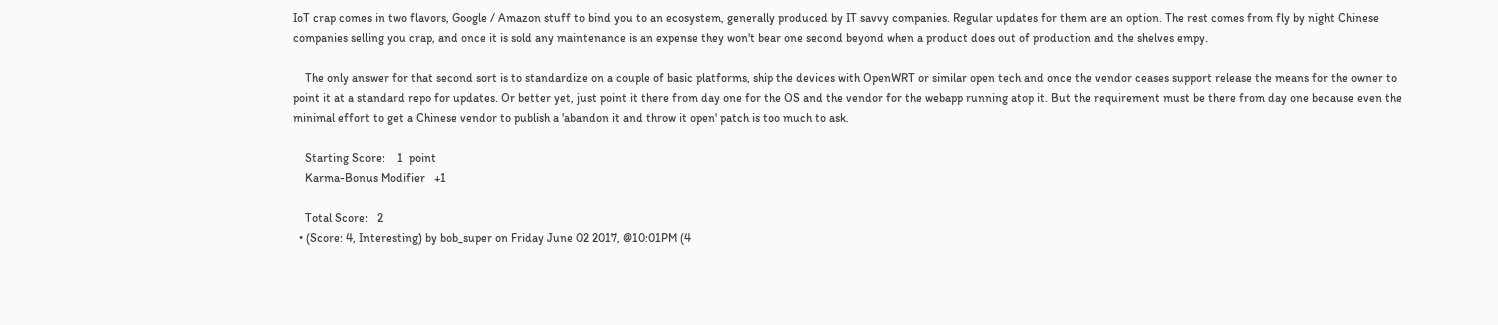IoT crap comes in two flavors, Google / Amazon stuff to bind you to an ecosystem, generally produced by IT savvy companies. Regular updates for them are an option. The rest comes from fly by night Chinese companies selling you crap, and once it is sold any maintenance is an expense they won't bear one second beyond when a product does out of production and the shelves empy.

    The only answer for that second sort is to standardize on a couple of basic platforms, ship the devices with OpenWRT or similar open tech and once the vendor ceases support release the means for the owner to point it at a standard repo for updates. Or better yet, just point it there from day one for the OS and the vendor for the webapp running atop it. But the requirement must be there from day one because even the minimal effort to get a Chinese vendor to publish a 'abandon it and throw it open' patch is too much to ask.

    Starting Score:    1  point
    Karma-Bonus Modifier   +1

    Total Score:   2
  • (Score: 4, Interesting) by bob_super on Friday June 02 2017, @10:01PM (4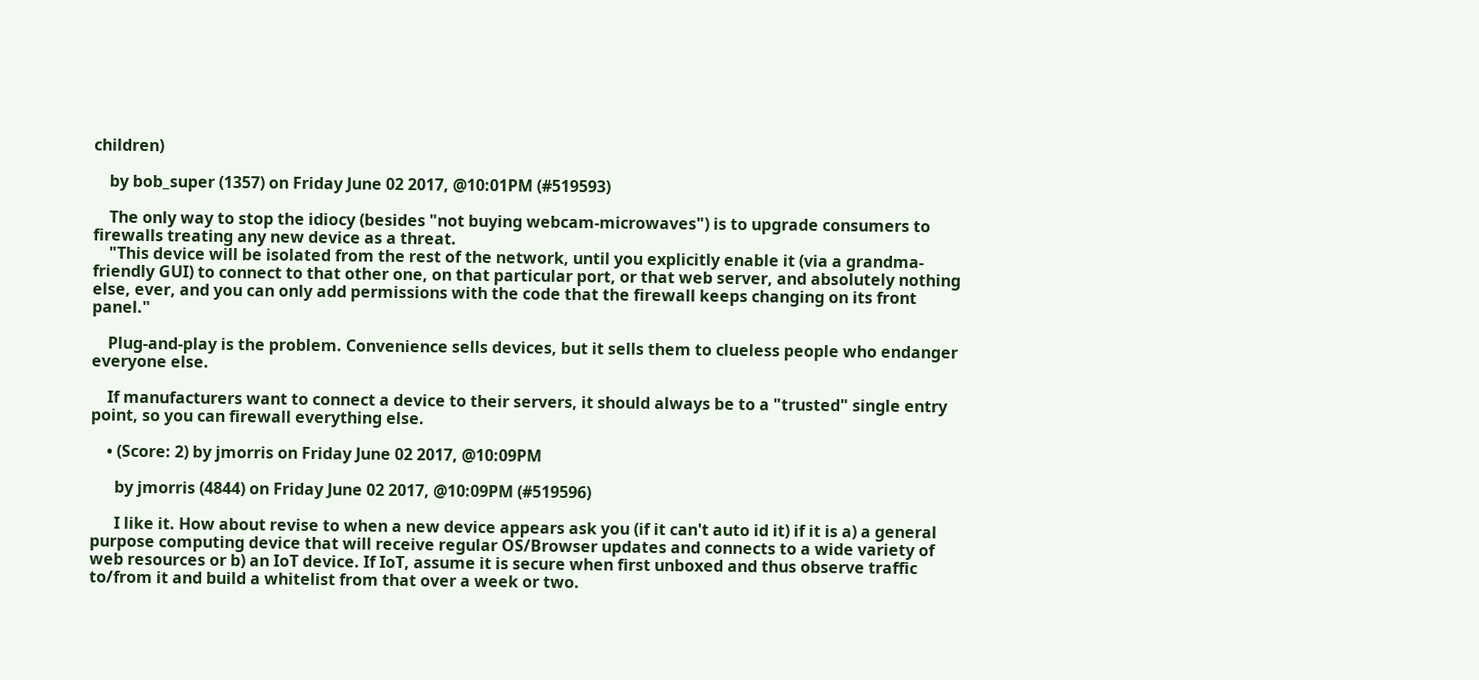children)

    by bob_super (1357) on Friday June 02 2017, @10:01PM (#519593)

    The only way to stop the idiocy (besides "not buying webcam-microwaves") is to upgrade consumers to firewalls treating any new device as a threat.
    "This device will be isolated from the rest of the network, until you explicitly enable it (via a grandma-friendly GUI) to connect to that other one, on that particular port, or that web server, and absolutely nothing else, ever, and you can only add permissions with the code that the firewall keeps changing on its front panel."

    Plug-and-play is the problem. Convenience sells devices, but it sells them to clueless people who endanger everyone else.

    If manufacturers want to connect a device to their servers, it should always be to a "trusted" single entry point, so you can firewall everything else.

    • (Score: 2) by jmorris on Friday June 02 2017, @10:09PM

      by jmorris (4844) on Friday June 02 2017, @10:09PM (#519596)

      I like it. How about revise to when a new device appears ask you (if it can't auto id it) if it is a) a general purpose computing device that will receive regular OS/Browser updates and connects to a wide variety of web resources or b) an IoT device. If IoT, assume it is secure when first unboxed and thus observe traffic to/from it and build a whitelist from that over a week or two.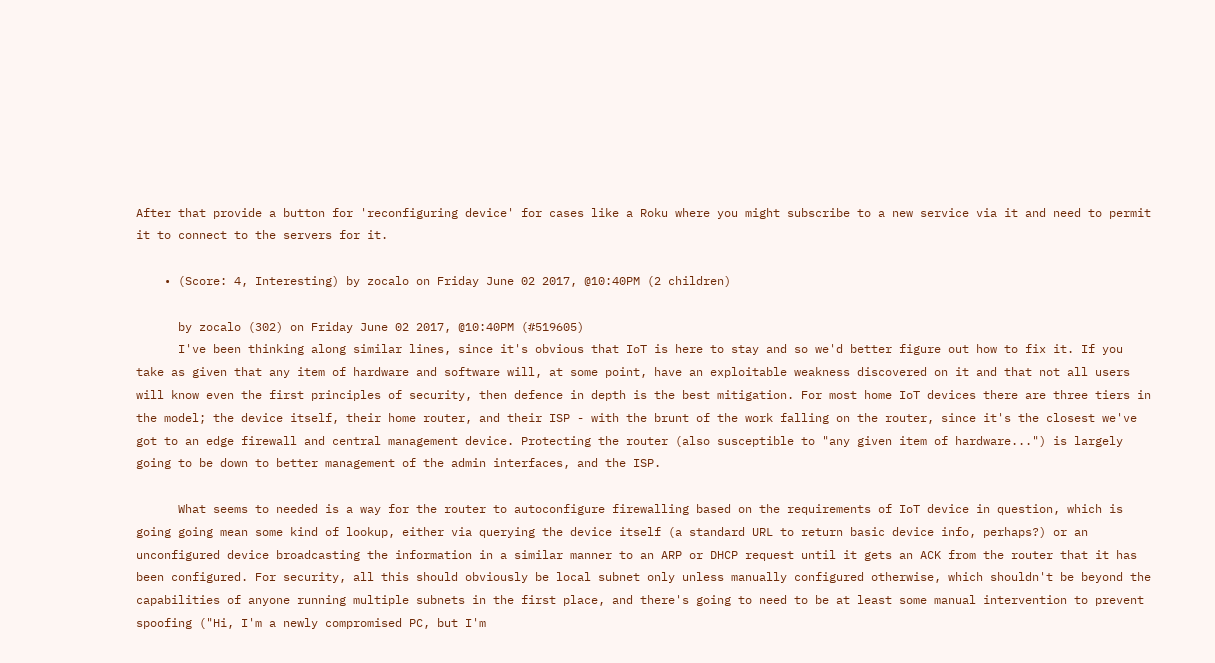After that provide a button for 'reconfiguring device' for cases like a Roku where you might subscribe to a new service via it and need to permit it to connect to the servers for it.

    • (Score: 4, Interesting) by zocalo on Friday June 02 2017, @10:40PM (2 children)

      by zocalo (302) on Friday June 02 2017, @10:40PM (#519605)
      I've been thinking along similar lines, since it's obvious that IoT is here to stay and so we'd better figure out how to fix it. If you take as given that any item of hardware and software will, at some point, have an exploitable weakness discovered on it and that not all users will know even the first principles of security, then defence in depth is the best mitigation. For most home IoT devices there are three tiers in the model; the device itself, their home router, and their ISP - with the brunt of the work falling on the router, since it's the closest we've got to an edge firewall and central management device. Protecting the router (also susceptible to "any given item of hardware...") is largely going to be down to better management of the admin interfaces, and the ISP.

      What seems to needed is a way for the router to autoconfigure firewalling based on the requirements of IoT device in question, which is going going mean some kind of lookup, either via querying the device itself (a standard URL to return basic device info, perhaps?) or an unconfigured device broadcasting the information in a similar manner to an ARP or DHCP request until it gets an ACK from the router that it has been configured. For security, all this should obviously be local subnet only unless manually configured otherwise, which shouldn't be beyond the capabilities of anyone running multiple subnets in the first place, and there's going to need to be at least some manual intervention to prevent spoofing ("Hi, I'm a newly compromised PC, but I'm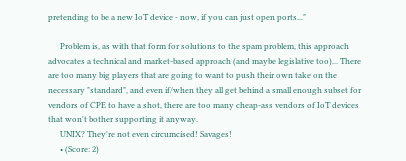pretending to be a new IoT device - now, if you can just open ports..."

      Problem is, as with that form for solutions to the spam problem, this approach advocates a technical and market-based approach (and maybe legislative too)... There are too many big players that are going to want to push their own take on the necessary "standard", and even if/when they all get behind a small enough subset for vendors of CPE to have a shot, there are too many cheap-ass vendors of IoT devices that won't bother supporting it anyway.
      UNIX? They're not even circumcised! Savages!
      • (Score: 2)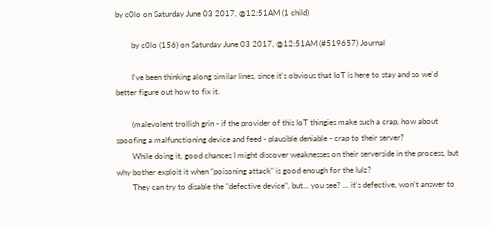by c0lo on Saturday June 03 2017, @12:51AM (1 child)

        by c0lo (156) on Saturday June 03 2017, @12:51AM (#519657) Journal

        I've been thinking along similar lines, since it's obvious that IoT is here to stay and so we'd better figure out how to fix it.

        (malevolent trollish grin - if the provider of this IoT thingies make such a crap, how about spoofing a malfunctioning device and feed - plausible deniable - crap to their server?
        While doing it, good chances I might discover weaknesses on their serverside in the process, but why bother exploit it when "poisoning attack" is good enough for the lulz?
        They can try to disable the "defective device", but... you see? ... it's defective, won't answer to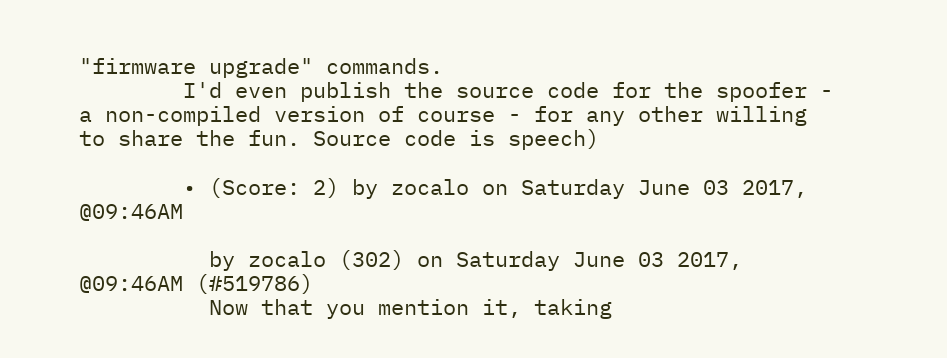"firmware upgrade" commands.
        I'd even publish the source code for the spoofer - a non-compiled version of course - for any other willing to share the fun. Source code is speech)

        • (Score: 2) by zocalo on Saturday June 03 2017, @09:46AM

          by zocalo (302) on Saturday June 03 2017, @09:46AM (#519786)
          Now that you mention it, taking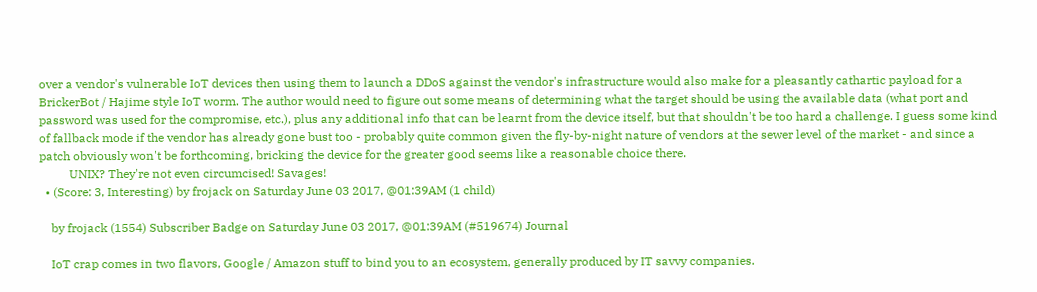over a vendor's vulnerable IoT devices then using them to launch a DDoS against the vendor's infrastructure would also make for a pleasantly cathartic payload for a BrickerBot / Hajime style IoT worm. The author would need to figure out some means of determining what the target should be using the available data (what port and password was used for the compromise, etc.), plus any additional info that can be learnt from the device itself, but that shouldn't be too hard a challenge. I guess some kind of fallback mode if the vendor has already gone bust too - probably quite common given the fly-by-night nature of vendors at the sewer level of the market - and since a patch obviously won't be forthcoming, bricking the device for the greater good seems like a reasonable choice there.
          UNIX? They're not even circumcised! Savages!
  • (Score: 3, Interesting) by frojack on Saturday June 03 2017, @01:39AM (1 child)

    by frojack (1554) Subscriber Badge on Saturday June 03 2017, @01:39AM (#519674) Journal

    IoT crap comes in two flavors, Google / Amazon stuff to bind you to an ecosystem, generally produced by IT savvy companies.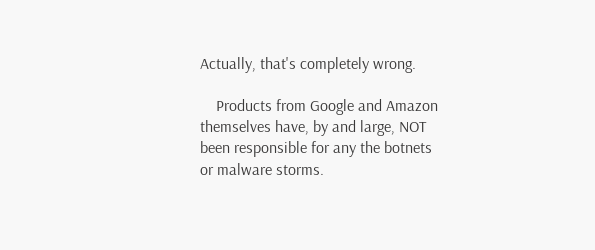Actually, that's completely wrong.

    Products from Google and Amazon themselves have, by and large, NOT been responsible for any the botnets or malware storms.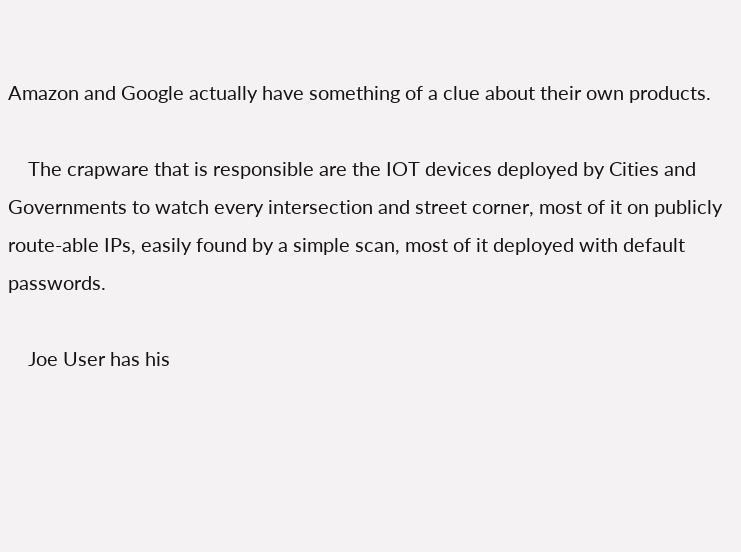Amazon and Google actually have something of a clue about their own products.

    The crapware that is responsible are the IOT devices deployed by Cities and Governments to watch every intersection and street corner, most of it on publicly route-able IPs, easily found by a simple scan, most of it deployed with default passwords.

    Joe User has his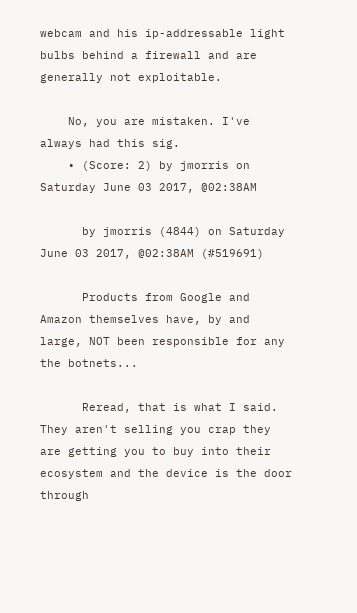webcam and his ip-addressable light bulbs behind a firewall and are generally not exploitable.

    No, you are mistaken. I've always had this sig.
    • (Score: 2) by jmorris on Saturday June 03 2017, @02:38AM

      by jmorris (4844) on Saturday June 03 2017, @02:38AM (#519691)

      Products from Google and Amazon themselves have, by and large, NOT been responsible for any the botnets...

      Reread, that is what I said. They aren't selling you crap they are getting you to buy into their ecosystem and the device is the door through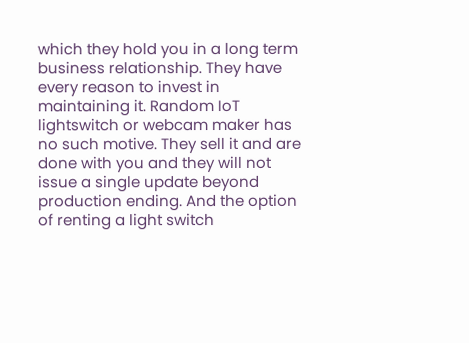which they hold you in a long term business relationship. They have every reason to invest in maintaining it. Random IoT lightswitch or webcam maker has no such motive. They sell it and are done with you and they will not issue a single update beyond production ending. And the option of renting a light switch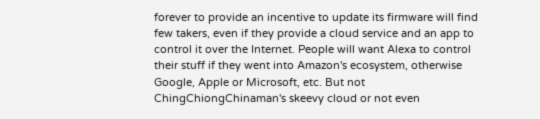forever to provide an incentive to update its firmware will find few takers, even if they provide a cloud service and an app to control it over the Internet. People will want Alexa to control their stuff if they went into Amazon's ecosystem, otherwise Google, Apple or Microsoft, etc. But not ChingChiongChinaman's skeevy cloud or not even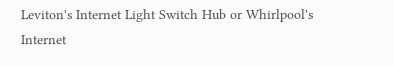Leviton's Internet Light Switch Hub or Whirlpool's Internet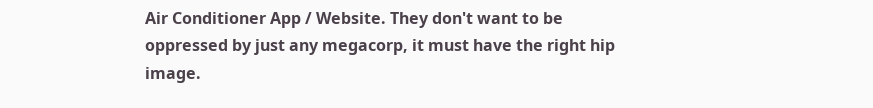Air Conditioner App / Website. They don't want to be oppressed by just any megacorp, it must have the right hip image.